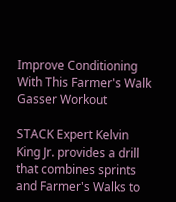Improve Conditioning With This Farmer's Walk Gasser Workout

STACK Expert Kelvin King Jr. provides a drill that combines sprints and Farmer's Walks to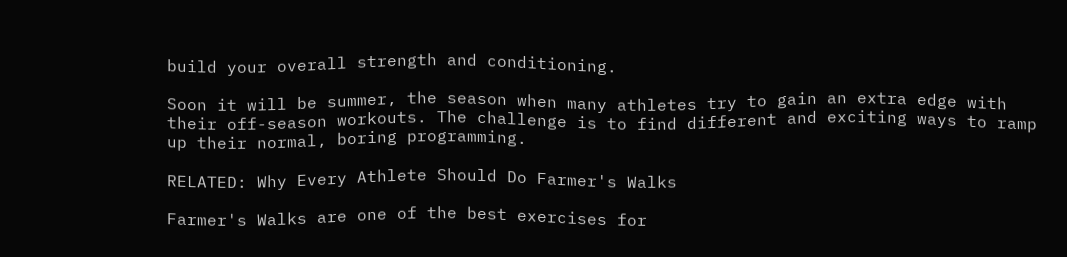build your overall strength and conditioning.

Soon it will be summer, the season when many athletes try to gain an extra edge with their off-season workouts. The challenge is to find different and exciting ways to ramp up their normal, boring programming.

RELATED: Why Every Athlete Should Do Farmer's Walks

Farmer's Walks are one of the best exercises for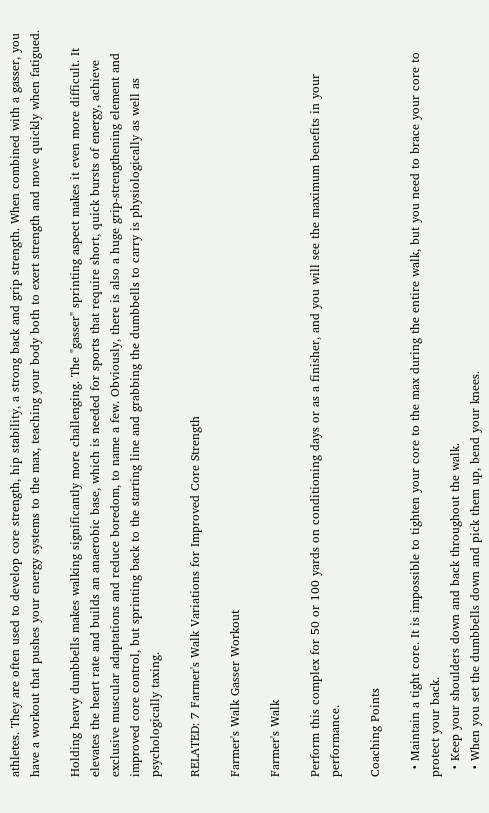athletes. They are often used to develop core strength, hip stability, a strong back and grip strength. When combined with a gasser, you have a workout that pushes your energy systems to the max, teaching your body both to exert strength and move quickly when fatigued.

Holding heavy dumbbells makes walking significantly more challenging. The "gasser" sprinting aspect makes it even more difficult. It elevates the heart rate and builds an anaerobic base, which is needed for sports that require short, quick bursts of energy, achieve exclusive muscular adaptations and reduce boredom, to name a few. Obviously, there is also a huge grip-strengthening element and improved core control, but sprinting back to the starting line and grabbing the dumbbells to carry is physiologically as well as psychologically taxing.

RELATED: 7 Farmer's Walk Variations for Improved Core Strength

Farmer's Walk Gasser Workout

Farmer's Walk

Perform this complex for 50 or 100 yards on conditioning days or as a finisher, and you will see the maximum benefits in your performance.

Coaching Points

  • Maintain a tight core. It is impossible to tighten your core to the max during the entire walk, but you need to brace your core to protect your back.
  • Keep your shoulders down and back throughout the walk.
  • When you set the dumbbells down and pick them up, bend your knees.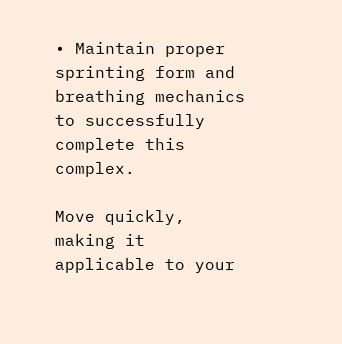• Maintain proper sprinting form and breathing mechanics to successfully complete this complex.

Move quickly, making it applicable to your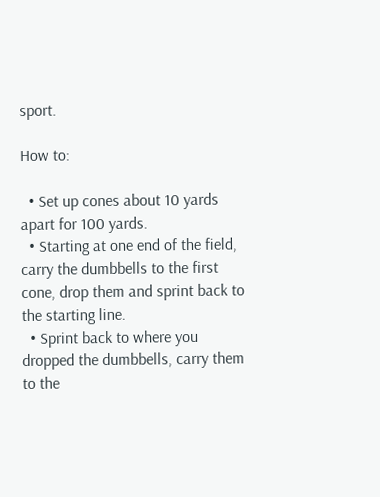sport.

How to:

  • Set up cones about 10 yards apart for 100 yards.
  • Starting at one end of the field, carry the dumbbells to the first cone, drop them and sprint back to the starting line.
  • Sprint back to where you dropped the dumbbells, carry them to the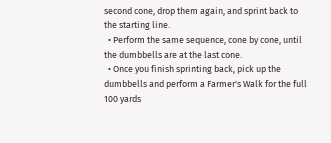second cone, drop them again, and sprint back to the starting line.
  • Perform the same sequence, cone by cone, until the dumbbells are at the last cone.
  • Once you finish sprinting back, pick up the dumbbells and perform a Farmer's Walk for the full 100 yards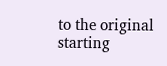to the original starting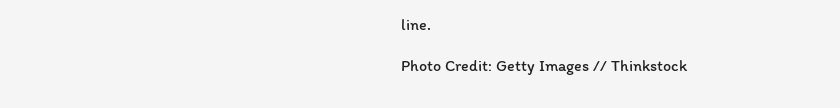line.

Photo Credit: Getty Images // Thinkstock